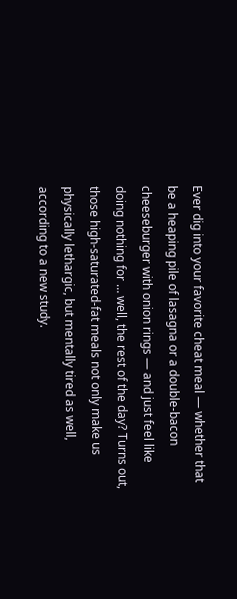Ever dig into your favorite cheat meal — whether that be a heaping pile of lasagna or a double-bacon cheeseburger with onion rings — and just feel like doing nothing for … well, the rest of the day? Turns out, those high-saturated-fat meals not only make us physically lethargic, but mentally tired as well, according to a new study.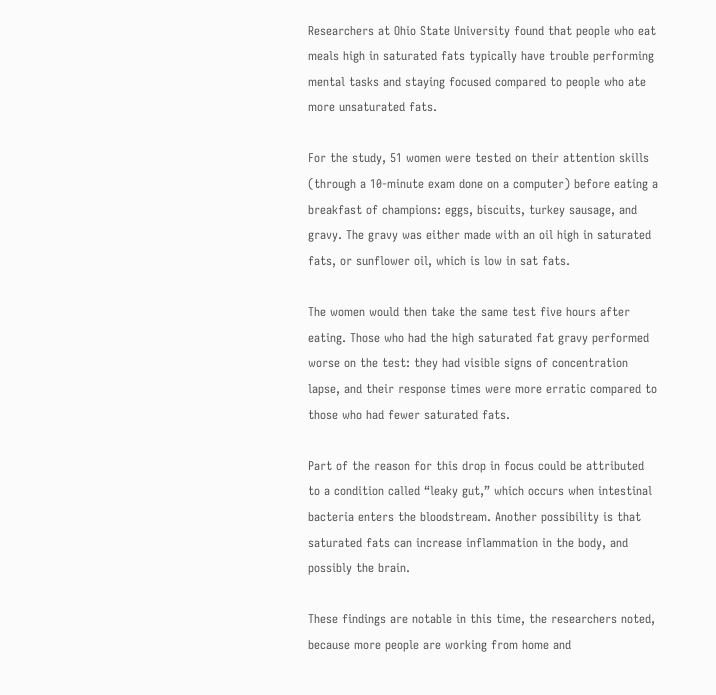Researchers at Ohio State University found that people who eat meals high in saturated fats typically have trouble performing mental tasks and staying focused compared to people who ate more unsaturated fats.

For the study, 51 women were tested on their attention skills (through a 10-minute exam done on a computer) before eating a breakfast of champions: eggs, biscuits, turkey sausage, and gravy. The gravy was either made with an oil high in saturated fats, or sunflower oil, which is low in sat fats.

The women would then take the same test five hours after eating. Those who had the high saturated fat gravy performed worse on the test: they had visible signs of concentration lapse, and their response times were more erratic compared to those who had fewer saturated fats.

Part of the reason for this drop in focus could be attributed to a condition called “leaky gut,” which occurs when intestinal bacteria enters the bloodstream. Another possibility is that saturated fats can increase inflammation in the body, and possibly the brain.

These findings are notable in this time, the researchers noted, because more people are working from home and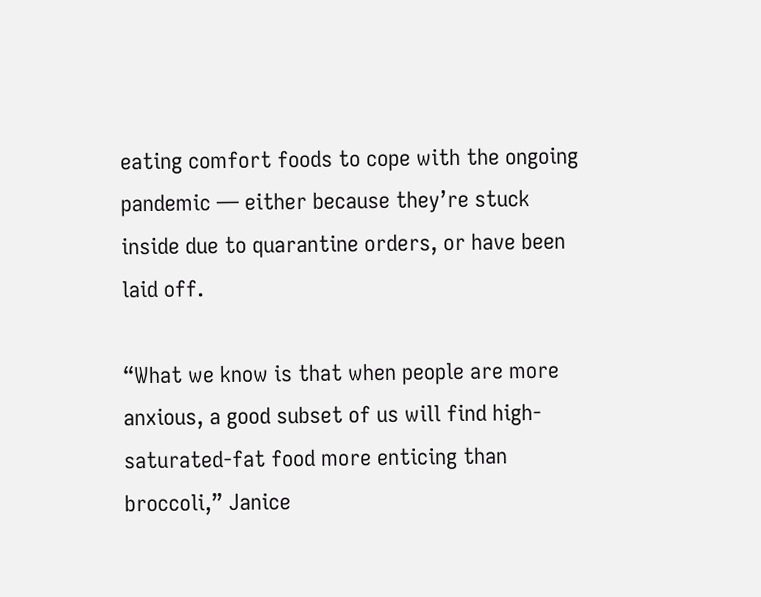eating comfort foods to cope with the ongoing pandemic — either because they’re stuck inside due to quarantine orders, or have been laid off.

“What we know is that when people are more anxious, a good subset of us will find high-saturated-fat food more enticing than broccoli,” Janice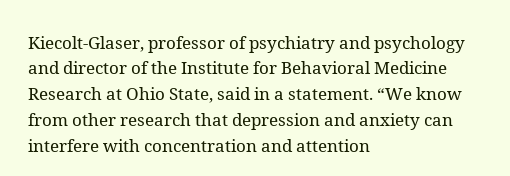Kiecolt-Glaser, professor of psychiatry and psychology and director of the Institute for Behavioral Medicine Research at Ohio State, said in a statement. “We know from other research that depression and anxiety can interfere with concentration and attention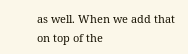as well. When we add that on top of the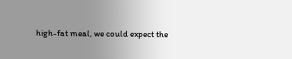high-fat meal, we could expect the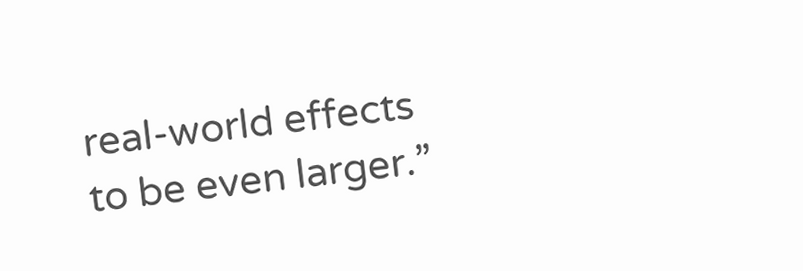real-world effects to be even larger.”